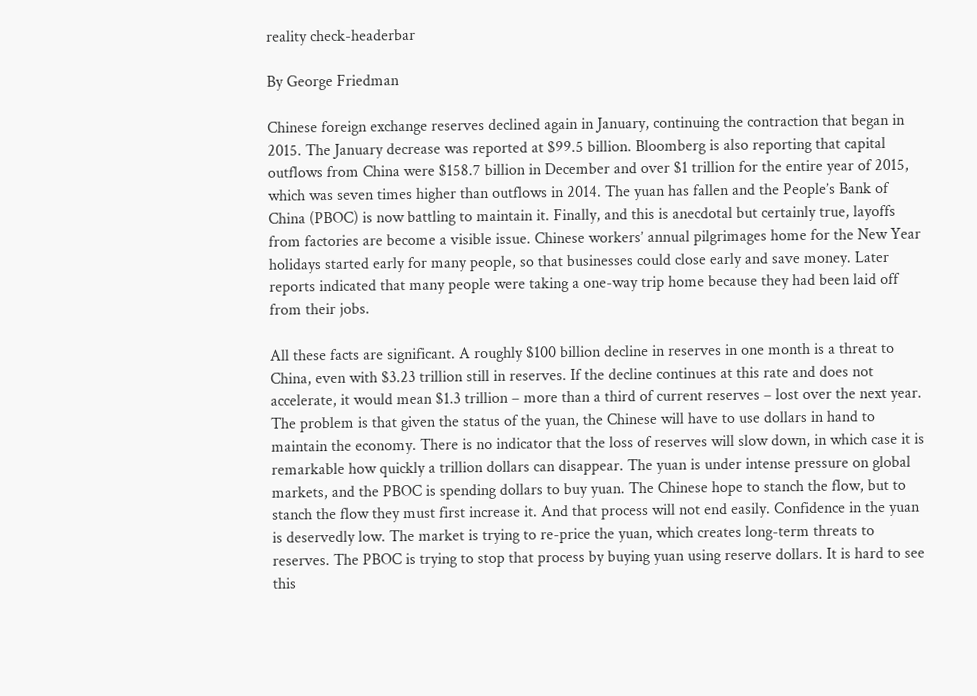reality check-headerbar

By George Friedman

Chinese foreign exchange reserves declined again in January, continuing the contraction that began in 2015. The January decrease was reported at $99.5 billion. Bloomberg is also reporting that capital outflows from China were $158.7 billion in December and over $1 trillion for the entire year of 2015, which was seven times higher than outflows in 2014. The yuan has fallen and the People’s Bank of China (PBOC) is now battling to maintain it. Finally, and this is anecdotal but certainly true, layoffs from factories are become a visible issue. Chinese workers’ annual pilgrimages home for the New Year holidays started early for many people, so that businesses could close early and save money. Later reports indicated that many people were taking a one-way trip home because they had been laid off from their jobs.

All these facts are significant. A roughly $100 billion decline in reserves in one month is a threat to China, even with $3.23 trillion still in reserves. If the decline continues at this rate and does not accelerate, it would mean $1.3 trillion – more than a third of current reserves – lost over the next year. The problem is that given the status of the yuan, the Chinese will have to use dollars in hand to maintain the economy. There is no indicator that the loss of reserves will slow down, in which case it is remarkable how quickly a trillion dollars can disappear. The yuan is under intense pressure on global markets, and the PBOC is spending dollars to buy yuan. The Chinese hope to stanch the flow, but to stanch the flow they must first increase it. And that process will not end easily. Confidence in the yuan is deservedly low. The market is trying to re-price the yuan, which creates long-term threats to reserves. The PBOC is trying to stop that process by buying yuan using reserve dollars. It is hard to see this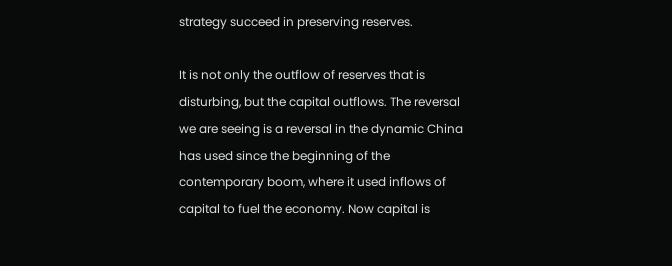strategy succeed in preserving reserves.

It is not only the outflow of reserves that is disturbing, but the capital outflows. The reversal we are seeing is a reversal in the dynamic China has used since the beginning of the contemporary boom, where it used inflows of capital to fuel the economy. Now capital is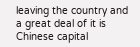leaving the country and a great deal of it is Chinese capital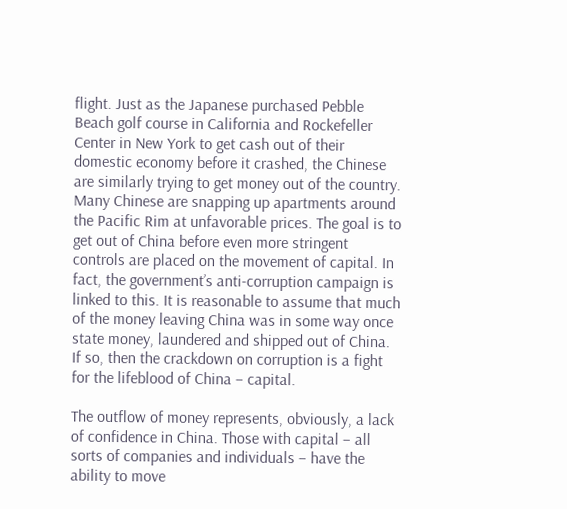flight. Just as the Japanese purchased Pebble Beach golf course in California and Rockefeller Center in New York to get cash out of their domestic economy before it crashed, the Chinese are similarly trying to get money out of the country. Many Chinese are snapping up apartments around the Pacific Rim at unfavorable prices. The goal is to get out of China before even more stringent controls are placed on the movement of capital. In fact, the government’s anti-corruption campaign is linked to this. It is reasonable to assume that much of the money leaving China was in some way once state money, laundered and shipped out of China. If so, then the crackdown on corruption is a fight for the lifeblood of China – capital.

The outflow of money represents, obviously, a lack of confidence in China. Those with capital – all sorts of companies and individuals – have the ability to move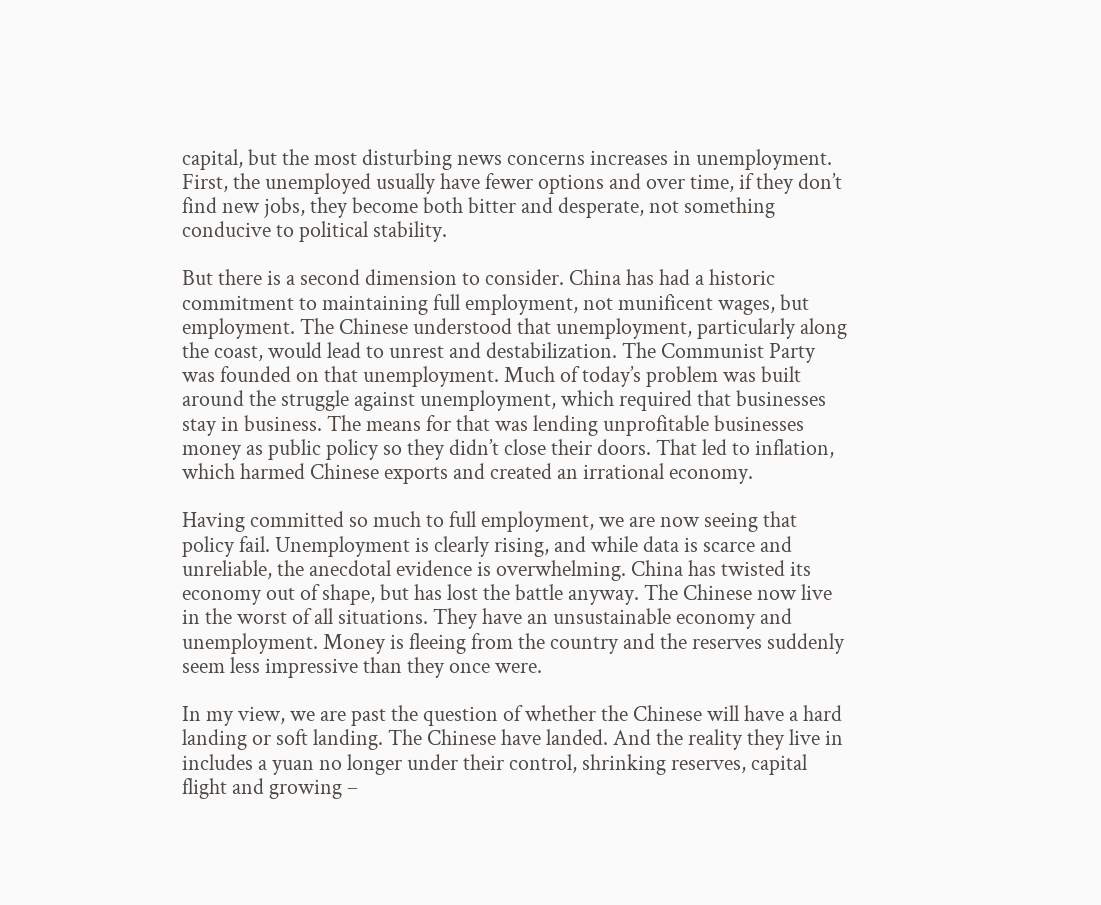capital, but the most disturbing news concerns increases in unemployment. First, the unemployed usually have fewer options and over time, if they don’t find new jobs, they become both bitter and desperate, not something conducive to political stability.

But there is a second dimension to consider. China has had a historic commitment to maintaining full employment, not munificent wages, but employment. The Chinese understood that unemployment, particularly along the coast, would lead to unrest and destabilization. The Communist Party was founded on that unemployment. Much of today’s problem was built around the struggle against unemployment, which required that businesses stay in business. The means for that was lending unprofitable businesses money as public policy so they didn’t close their doors. That led to inflation, which harmed Chinese exports and created an irrational economy.

Having committed so much to full employment, we are now seeing that policy fail. Unemployment is clearly rising, and while data is scarce and unreliable, the anecdotal evidence is overwhelming. China has twisted its economy out of shape, but has lost the battle anyway. The Chinese now live in the worst of all situations. They have an unsustainable economy and unemployment. Money is fleeing from the country and the reserves suddenly seem less impressive than they once were.

In my view, we are past the question of whether the Chinese will have a hard landing or soft landing. The Chinese have landed. And the reality they live in includes a yuan no longer under their control, shrinking reserves, capital flight and growing –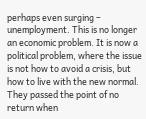perhaps even surging – unemployment. This is no longer an economic problem. It is now a political problem, where the issue is not how to avoid a crisis, but how to live with the new normal. They passed the point of no return when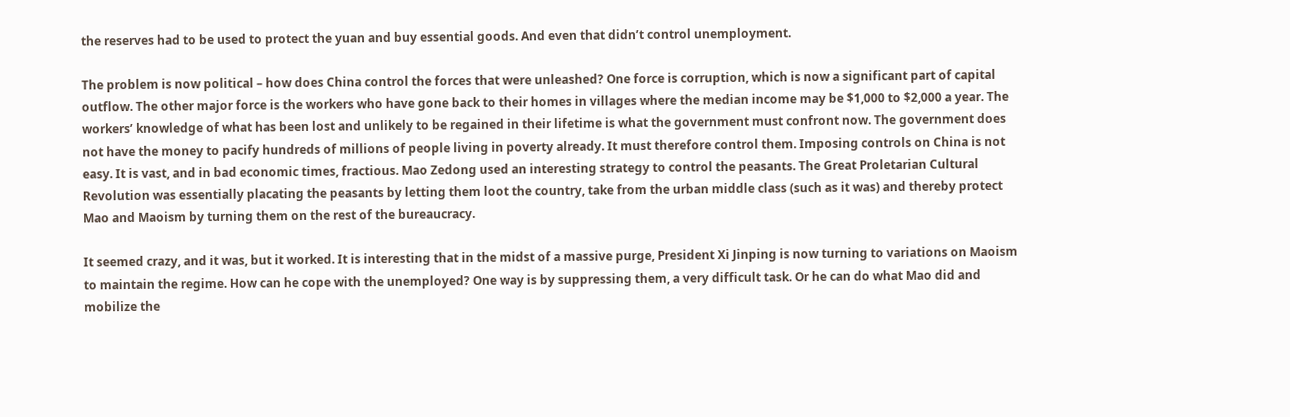the reserves had to be used to protect the yuan and buy essential goods. And even that didn’t control unemployment.

The problem is now political – how does China control the forces that were unleashed? One force is corruption, which is now a significant part of capital outflow. The other major force is the workers who have gone back to their homes in villages where the median income may be $1,000 to $2,000 a year. The workers’ knowledge of what has been lost and unlikely to be regained in their lifetime is what the government must confront now. The government does not have the money to pacify hundreds of millions of people living in poverty already. It must therefore control them. Imposing controls on China is not easy. It is vast, and in bad economic times, fractious. Mao Zedong used an interesting strategy to control the peasants. The Great Proletarian Cultural Revolution was essentially placating the peasants by letting them loot the country, take from the urban middle class (such as it was) and thereby protect Mao and Maoism by turning them on the rest of the bureaucracy.

It seemed crazy, and it was, but it worked. It is interesting that in the midst of a massive purge, President Xi Jinping is now turning to variations on Maoism to maintain the regime. How can he cope with the unemployed? One way is by suppressing them, a very difficult task. Or he can do what Mao did and mobilize the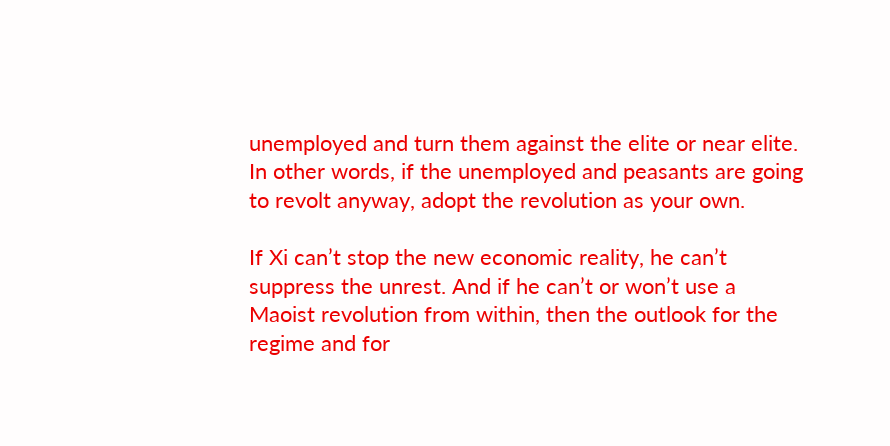unemployed and turn them against the elite or near elite. In other words, if the unemployed and peasants are going to revolt anyway, adopt the revolution as your own.

If Xi can’t stop the new economic reality, he can’t suppress the unrest. And if he can’t or won’t use a Maoist revolution from within, then the outlook for the regime and for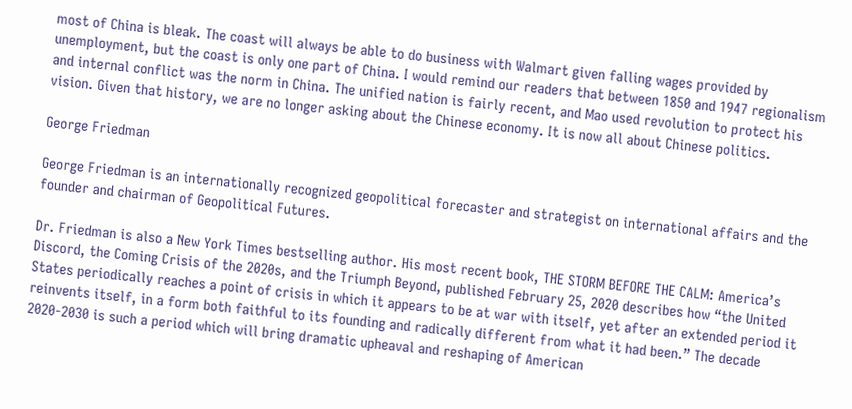most of China is bleak. The coast will always be able to do business with Walmart given falling wages provided by unemployment, but the coast is only one part of China. I would remind our readers that between 1850 and 1947 regionalism and internal conflict was the norm in China. The unified nation is fairly recent, and Mao used revolution to protect his vision. Given that history, we are no longer asking about the Chinese economy. It is now all about Chinese politics.

George Friedman

George Friedman is an internationally recognized geopolitical forecaster and strategist on international affairs and the founder and chairman of Geopolitical Futures.

Dr. Friedman is also a New York Times bestselling author. His most recent book, THE STORM BEFORE THE CALM: America’s Discord, the Coming Crisis of the 2020s, and the Triumph Beyond, published February 25, 2020 describes how “the United States periodically reaches a point of crisis in which it appears to be at war with itself, yet after an extended period it reinvents itself, in a form both faithful to its founding and radically different from what it had been.” The decade 2020-2030 is such a period which will bring dramatic upheaval and reshaping of American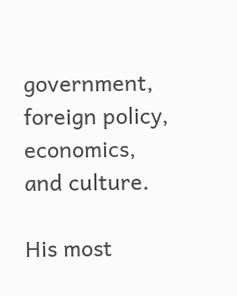government, foreign policy, economics, and culture.

His most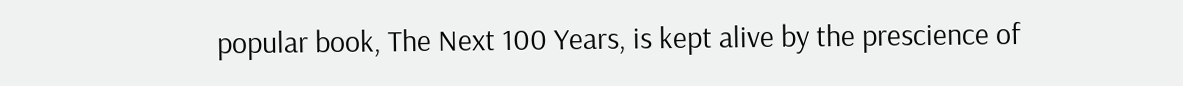popular book, The Next 100 Years, is kept alive by the prescience of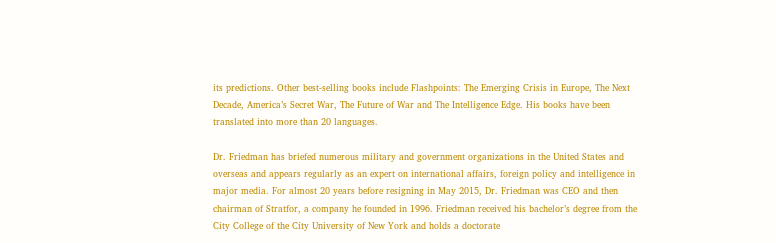its predictions. Other best-selling books include Flashpoints: The Emerging Crisis in Europe, The Next Decade, America’s Secret War, The Future of War and The Intelligence Edge. His books have been translated into more than 20 languages.

Dr. Friedman has briefed numerous military and government organizations in the United States and overseas and appears regularly as an expert on international affairs, foreign policy and intelligence in major media. For almost 20 years before resigning in May 2015, Dr. Friedman was CEO and then chairman of Stratfor, a company he founded in 1996. Friedman received his bachelor’s degree from the City College of the City University of New York and holds a doctorate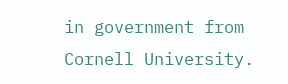in government from Cornell University.